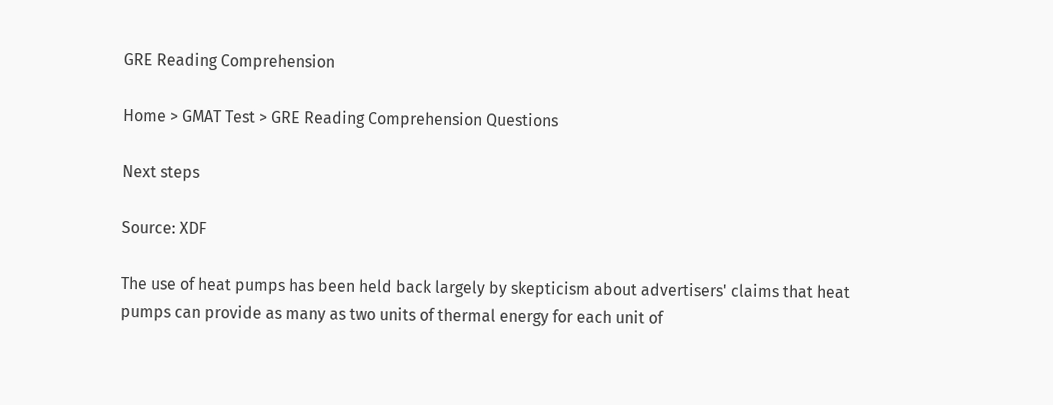GRE Reading Comprehension

Home > GMAT Test > GRE Reading Comprehension Questions

Next steps

Source: XDF

The use of heat pumps has been held back largely by skepticism about advertisers' claims that heat pumps can provide as many as two units of thermal energy for each unit of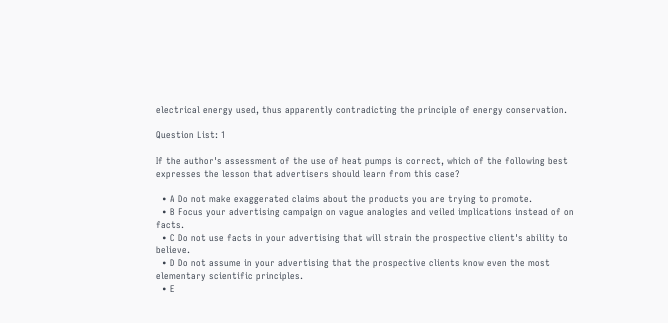electrical energy used, thus apparently contradicting the principle of energy conservation.

Question List: 1

If the author's assessment of the use of heat pumps is correct, which of the following best expresses the lesson that advertisers should learn from this case?

  • A Do not make exaggerated claims about the products you are trying to promote.
  • B Focus your advertising campaign on vague analogies and veiled implications instead of on facts.
  • C Do not use facts in your advertising that will strain the prospective client's ability to believe.
  • D Do not assume in your advertising that the prospective clients know even the most elementary scientific principles.
  • E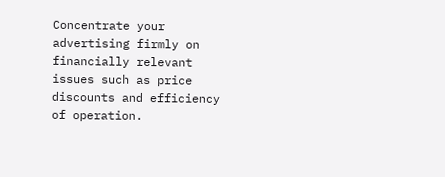Concentrate your advertising firmly on financially relevant issues such as price discounts and efficiency of operation.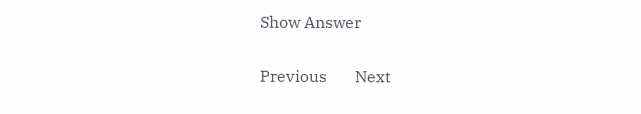Show Answer

Previous       Next